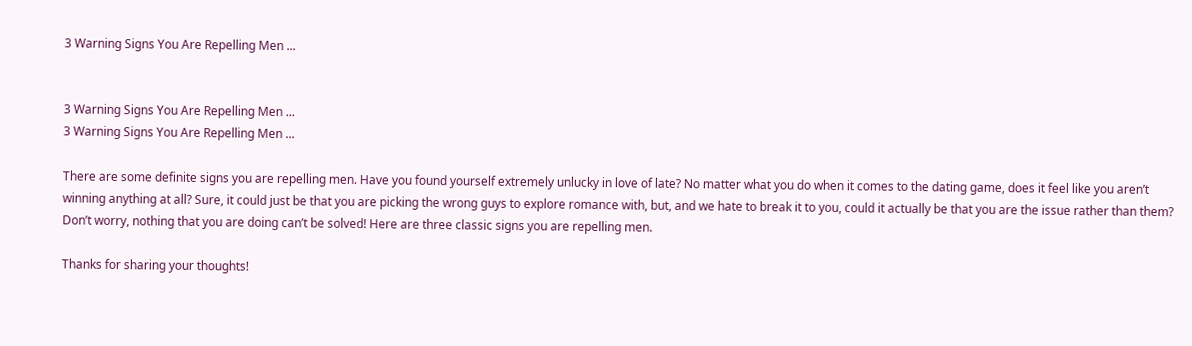3 Warning Signs You Are Repelling Men ...


3 Warning Signs You Are Repelling Men ...
3 Warning Signs You Are Repelling Men ...

There are some definite signs you are repelling men. Have you found yourself extremely unlucky in love of late? No matter what you do when it comes to the dating game, does it feel like you aren’t winning anything at all? Sure, it could just be that you are picking the wrong guys to explore romance with, but, and we hate to break it to you, could it actually be that you are the issue rather than them? Don’t worry, nothing that you are doing can’t be solved! Here are three classic signs you are repelling men.

Thanks for sharing your thoughts!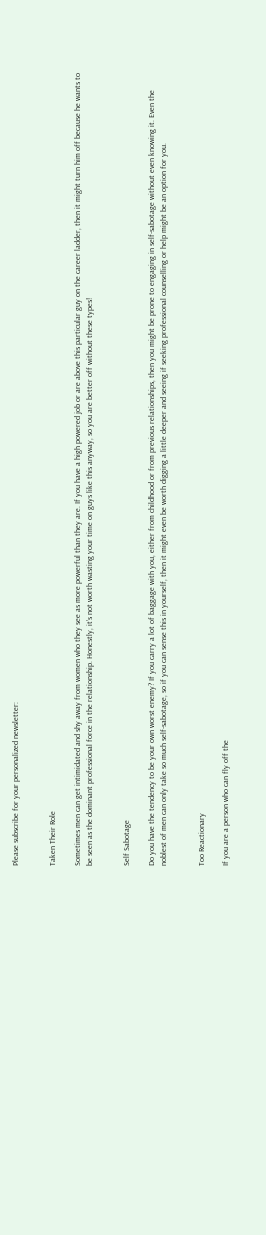Please subscribe for your personalized newsletter:


Taken Their Role

Sometimes men can get intimidated and shy away from women who they see as more powerful than they are. If you have a high powered job or are above this particular guy on the career ladder, then it might turn him off because he wants to be seen as the dominant professional force in the relationship. Honestly, it’s not worth wasting your time on guys like this anyway, so you are better off without these types!


Self Sabotage

Do you have the tendency to be your own worst enemy? If you carry a lot of baggage with you, either from childhood or from previous relationships, then you might be prone to engaging in self-sabotage without even knowing it. Even the noblest of men can only take so much self-sabotage, so if you can sense this in yourself, then it might even be worth digging a little deeper and seeing if seeking professional counselling or help might be an option for you.


Too Reactionary

If you are a person who can fly off the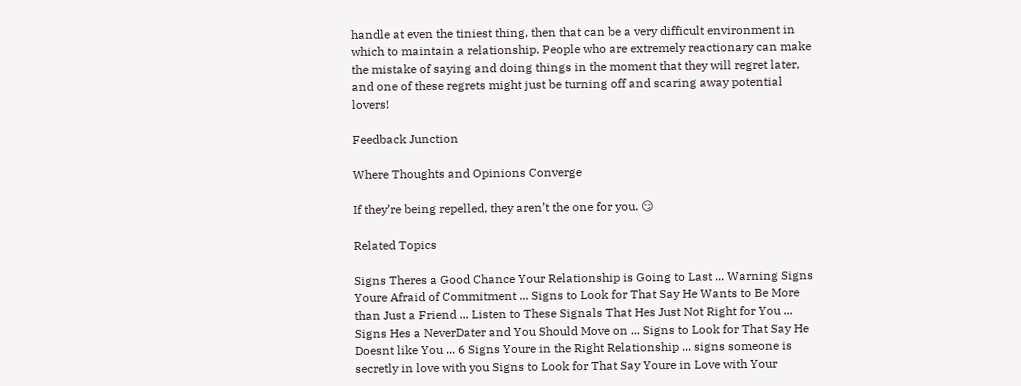handle at even the tiniest thing, then that can be a very difficult environment in which to maintain a relationship. People who are extremely reactionary can make the mistake of saying and doing things in the moment that they will regret later, and one of these regrets might just be turning off and scaring away potential lovers!

Feedback Junction

Where Thoughts and Opinions Converge

If they’re being repelled, they aren’t the one for you. 😏

Related Topics

Signs Theres a Good Chance Your Relationship is Going to Last ... Warning Signs Youre Afraid of Commitment ... Signs to Look for That Say He Wants to Be More than Just a Friend ... Listen to These Signals That Hes Just Not Right for You ... Signs Hes a NeverDater and You Should Move on ... Signs to Look for That Say He Doesnt like You ... 6 Signs Youre in the Right Relationship ... signs someone is secretly in love with you Signs to Look for That Say Youre in Love with Your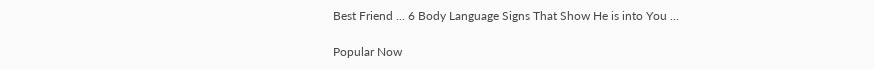Best Friend ... 6 Body Language Signs That Show He is into You ...

Popular Now